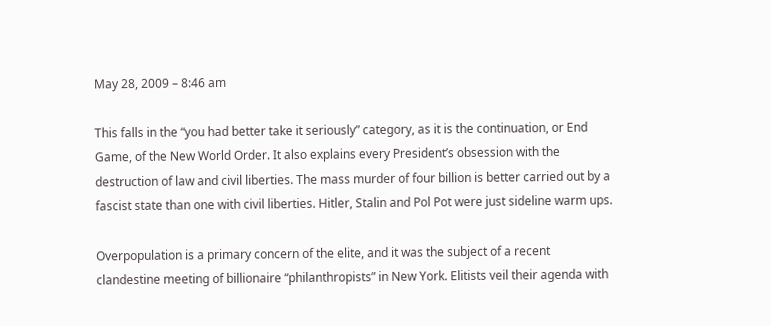May 28, 2009 – 8:46 am

This falls in the “you had better take it seriously” category, as it is the continuation, or End Game, of the New World Order. It also explains every President’s obsession with the destruction of law and civil liberties. The mass murder of four billion is better carried out by a fascist state than one with civil liberties. Hitler, Stalin and Pol Pot were just sideline warm ups.

Overpopulation is a primary concern of the elite, and it was the subject of a recent clandestine meeting of billionaire “philanthropists” in New York. Elitists veil their agenda with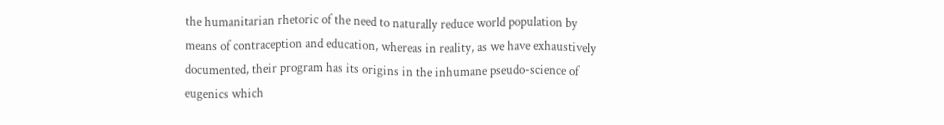the humanitarian rhetoric of the need to naturally reduce world population by means of contraception and education, whereas in reality, as we have exhaustively documented, their program has its origins in the inhumane pseudo-science of eugenics which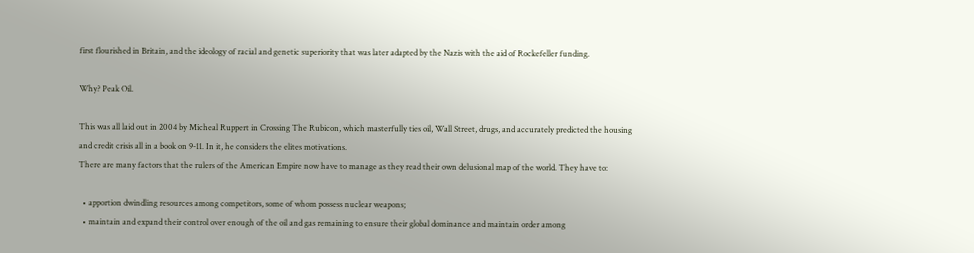first flourished in Britain, and the ideology of racial and genetic superiority that was later adapted by the Nazis with the aid of Rockefeller funding.

Why? Peak Oil.

This was all laid out in 2004 by Micheal Ruppert in Crossing The Rubicon, which masterfully ties oil, Wall Street, drugs, and accurately predicted the housing and credit crisis all in a book on 9-11. In it, he considers the elites motivations.
There are many factors that the rulers of the American Empire now have to manage as they read their own delusional map of the world. They have to:

  • apportion dwindling resources among competitors, some of whom possess nuclear weapons;
  • maintain and expand their control over enough of the oil and gas remaining to ensure their global dominance and maintain order among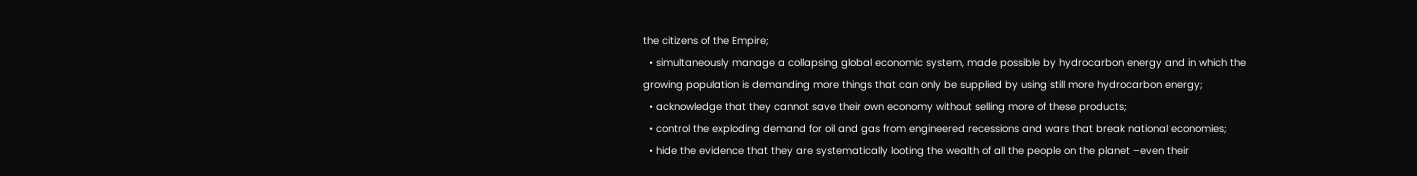the citizens of the Empire;
  • simultaneously manage a collapsing global economic system, made possible by hydrocarbon energy and in which the growing population is demanding more things that can only be supplied by using still more hydrocarbon energy;
  • acknowledge that they cannot save their own economy without selling more of these products;
  • control the exploding demand for oil and gas from engineered recessions and wars that break national economies;
  • hide the evidence that they are systematically looting the wealth of all the people on the planet –even their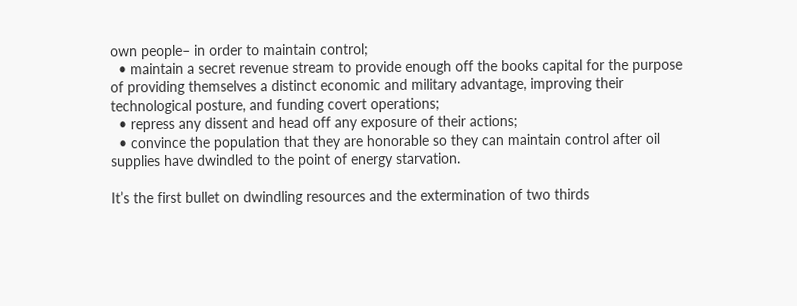own people– in order to maintain control;
  • maintain a secret revenue stream to provide enough off the books capital for the purpose of providing themselves a distinct economic and military advantage, improving their technological posture, and funding covert operations;
  • repress any dissent and head off any exposure of their actions;
  • convince the population that they are honorable so they can maintain control after oil supplies have dwindled to the point of energy starvation.

It’s the first bullet on dwindling resources and the extermination of two thirds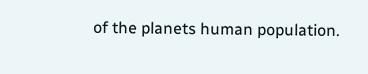of the planets human population.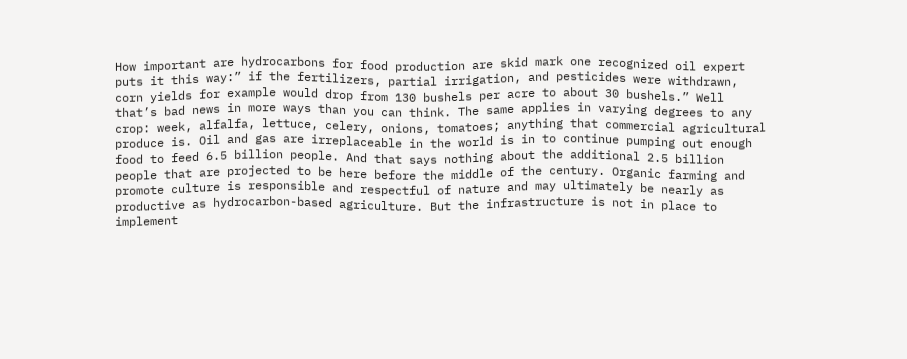How important are hydrocarbons for food production are skid mark one recognized oil expert puts it this way:” if the fertilizers, partial irrigation, and pesticides were withdrawn, corn yields for example would drop from 130 bushels per acre to about 30 bushels.” Well that’s bad news in more ways than you can think. The same applies in varying degrees to any crop: week, alfalfa, lettuce, celery, onions, tomatoes; anything that commercial agricultural produce is. Oil and gas are irreplaceable in the world is in to continue pumping out enough food to feed 6.5 billion people. And that says nothing about the additional 2.5 billion people that are projected to be here before the middle of the century. Organic farming and promote culture is responsible and respectful of nature and may ultimately be nearly as productive as hydrocarbon-based agriculture. But the infrastructure is not in place to implement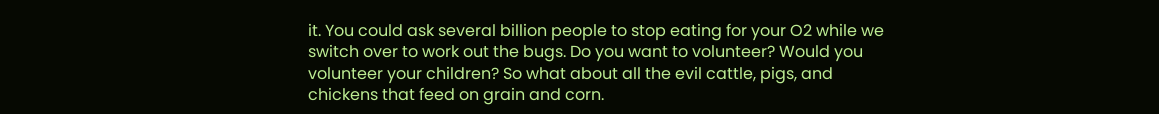it. You could ask several billion people to stop eating for your O2 while we switch over to work out the bugs. Do you want to volunteer? Would you volunteer your children? So what about all the evil cattle, pigs, and chickens that feed on grain and corn.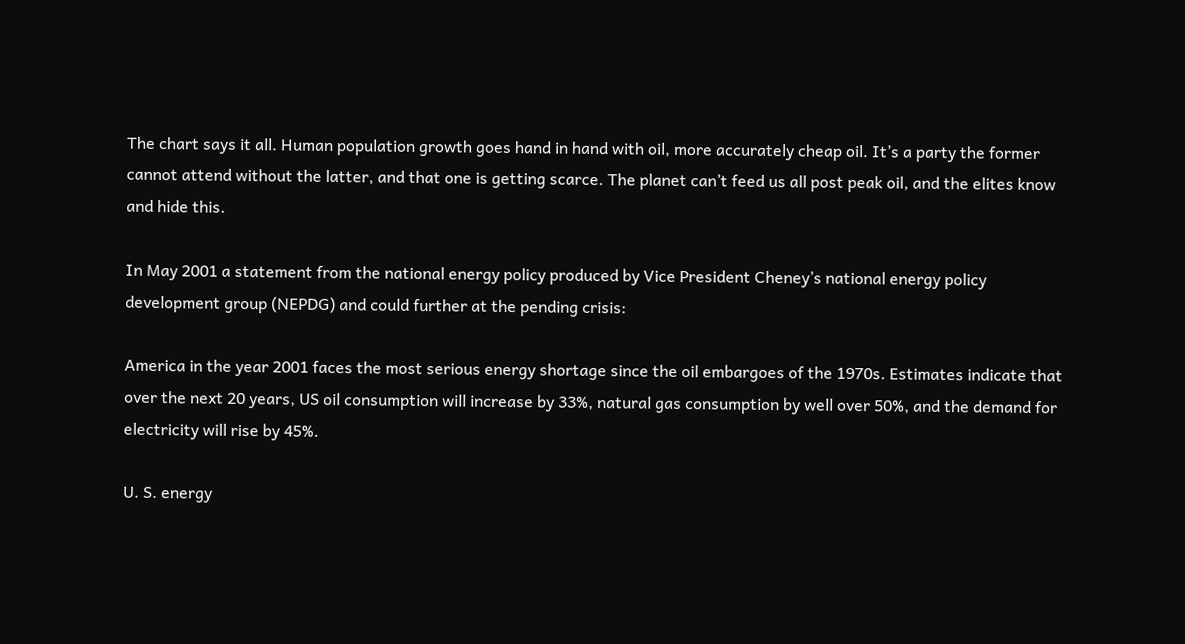The chart says it all. Human population growth goes hand in hand with oil, more accurately cheap oil. It’s a party the former cannot attend without the latter, and that one is getting scarce. The planet can’t feed us all post peak oil, and the elites know and hide this.

In May 2001 a statement from the national energy policy produced by Vice President Cheney’s national energy policy development group (NEPDG) and could further at the pending crisis:

America in the year 2001 faces the most serious energy shortage since the oil embargoes of the 1970s. Estimates indicate that over the next 20 years, US oil consumption will increase by 33%, natural gas consumption by well over 50%, and the demand for electricity will rise by 45%.

U. S. energy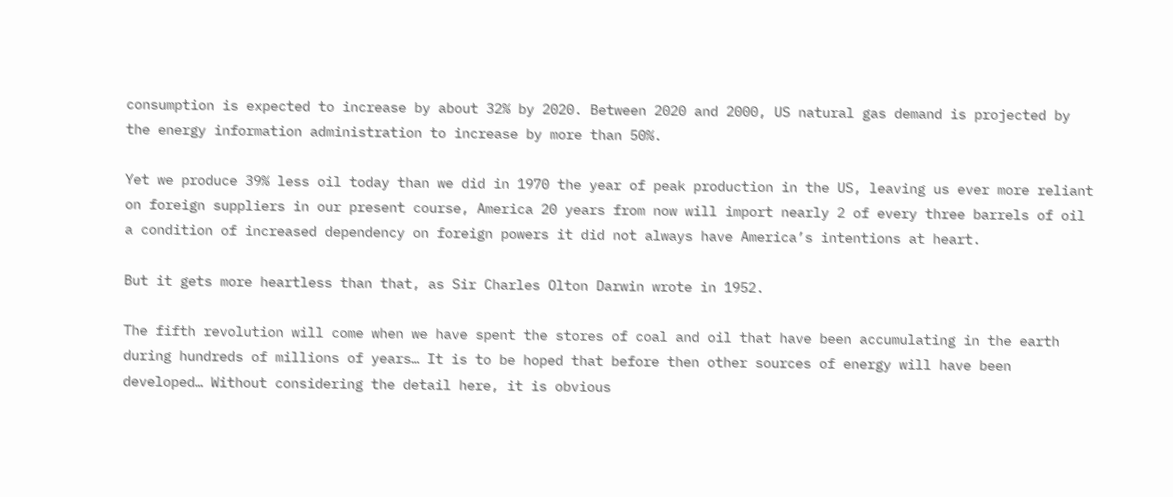consumption is expected to increase by about 32% by 2020. Between 2020 and 2000, US natural gas demand is projected by the energy information administration to increase by more than 50%.

Yet we produce 39% less oil today than we did in 1970 the year of peak production in the US, leaving us ever more reliant on foreign suppliers in our present course, America 20 years from now will import nearly 2 of every three barrels of oil a condition of increased dependency on foreign powers it did not always have America’s intentions at heart.

But it gets more heartless than that, as Sir Charles Olton Darwin wrote in 1952.

The fifth revolution will come when we have spent the stores of coal and oil that have been accumulating in the earth during hundreds of millions of years… It is to be hoped that before then other sources of energy will have been developed… Without considering the detail here, it is obvious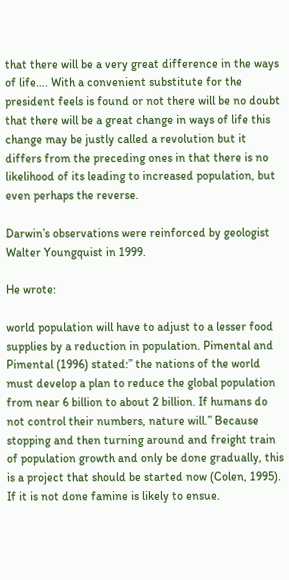that there will be a very great difference in the ways of life…. With a convenient substitute for the president feels is found or not there will be no doubt that there will be a great change in ways of life this change may be justly called a revolution but it differs from the preceding ones in that there is no likelihood of its leading to increased population, but even perhaps the reverse.

Darwin’s observations were reinforced by geologist Walter Youngquist in 1999.

He wrote:

world population will have to adjust to a lesser food supplies by a reduction in population. Pimental and Pimental (1996) stated:” the nations of the world must develop a plan to reduce the global population from near 6 billion to about 2 billion. If humans do not control their numbers, nature will.” Because stopping and then turning around and freight train of population growth and only be done gradually, this is a project that should be started now (Colen, 1995). If it is not done famine is likely to ensue.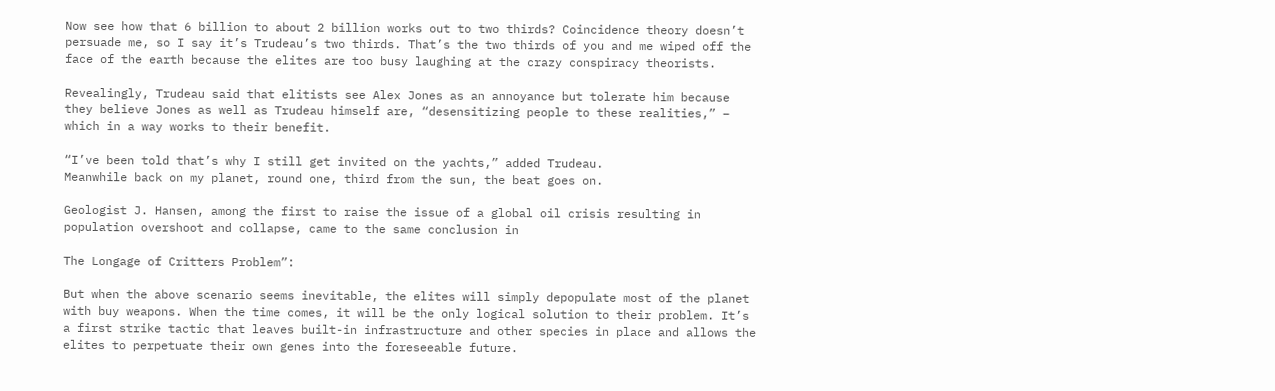Now see how that 6 billion to about 2 billion works out to two thirds? Coincidence theory doesn’t persuade me, so I say it’s Trudeau’s two thirds. That’s the two thirds of you and me wiped off the face of the earth because the elites are too busy laughing at the crazy conspiracy theorists.

Revealingly, Trudeau said that elitists see Alex Jones as an annoyance but tolerate him because they believe Jones as well as Trudeau himself are, “desensitizing people to these realities,” – which in a way works to their benefit.

“I’ve been told that’s why I still get invited on the yachts,” added Trudeau.
Meanwhile back on my planet, round one, third from the sun, the beat goes on.

Geologist J. Hansen, among the first to raise the issue of a global oil crisis resulting in population overshoot and collapse, came to the same conclusion in

The Longage of Critters Problem”:

But when the above scenario seems inevitable, the elites will simply depopulate most of the planet with buy weapons. When the time comes, it will be the only logical solution to their problem. It’s a first strike tactic that leaves built-in infrastructure and other species in place and allows the elites to perpetuate their own genes into the foreseeable future.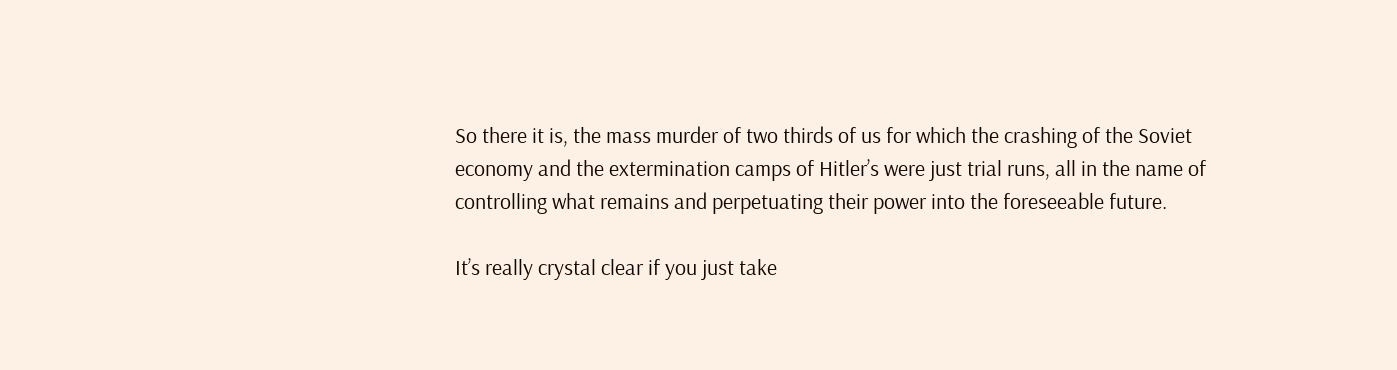So there it is, the mass murder of two thirds of us for which the crashing of the Soviet economy and the extermination camps of Hitler’s were just trial runs, all in the name of controlling what remains and perpetuating their power into the foreseeable future.

It’s really crystal clear if you just take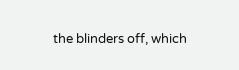the blinders off, which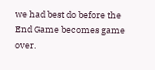we had best do before the End Game becomes game over.